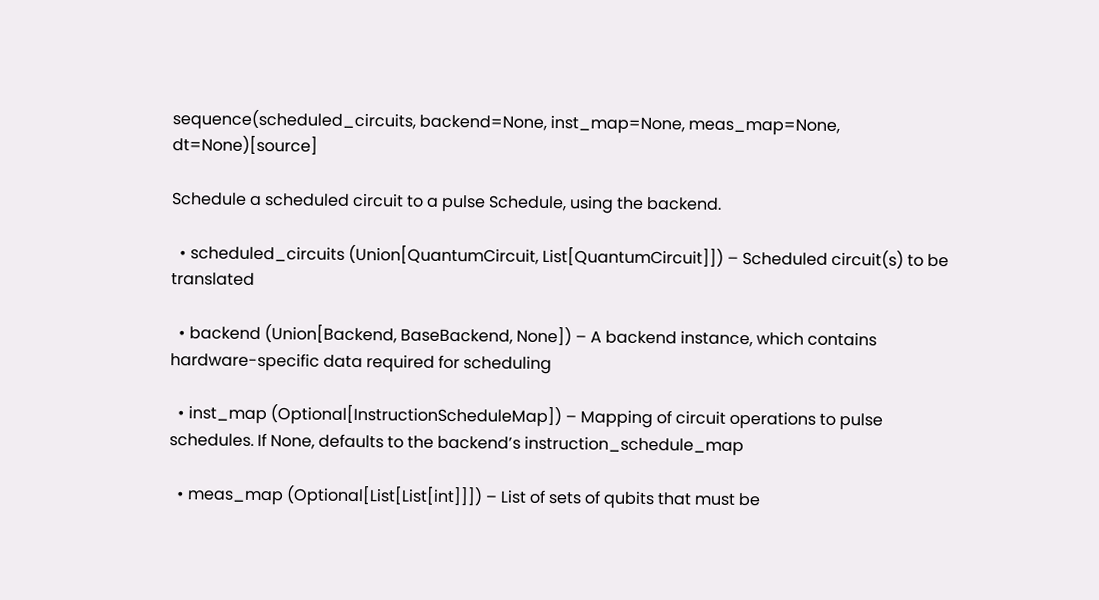sequence(scheduled_circuits, backend=None, inst_map=None, meas_map=None, dt=None)[source]

Schedule a scheduled circuit to a pulse Schedule, using the backend.

  • scheduled_circuits (Union[QuantumCircuit, List[QuantumCircuit]]) – Scheduled circuit(s) to be translated

  • backend (Union[Backend, BaseBackend, None]) – A backend instance, which contains hardware-specific data required for scheduling

  • inst_map (Optional[InstructionScheduleMap]) – Mapping of circuit operations to pulse schedules. If None, defaults to the backend’s instruction_schedule_map

  • meas_map (Optional[List[List[int]]]) – List of sets of qubits that must be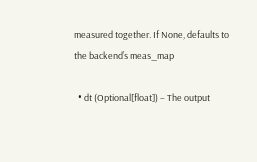measured together. If None, defaults to the backend’s meas_map

  • dt (Optional[float]) – The output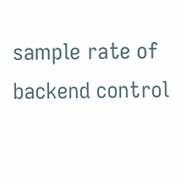sample rate of backend control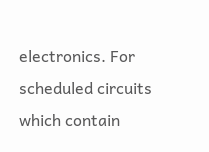electronics. For scheduled circuits which contain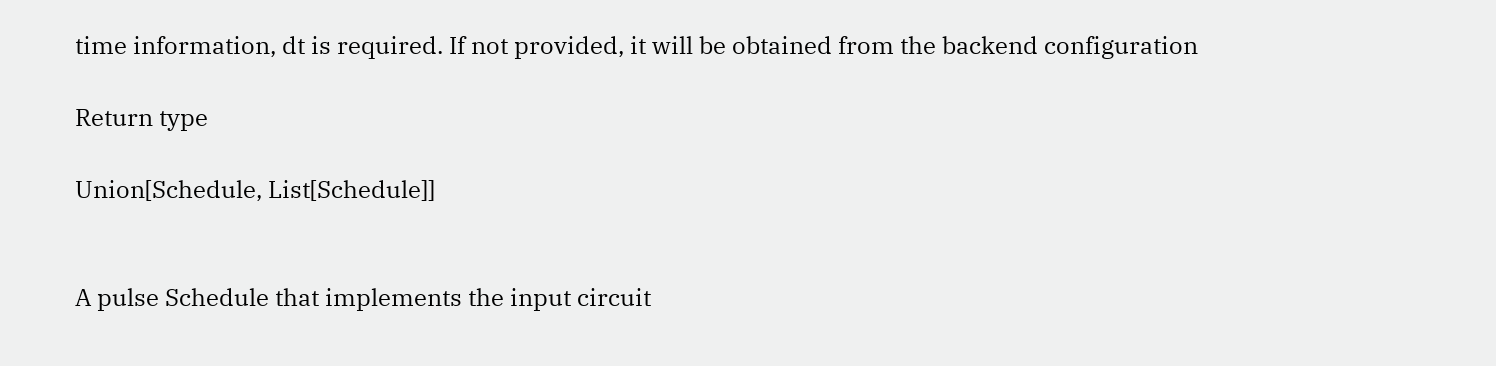time information, dt is required. If not provided, it will be obtained from the backend configuration

Return type

Union[Schedule, List[Schedule]]


A pulse Schedule that implements the input circuit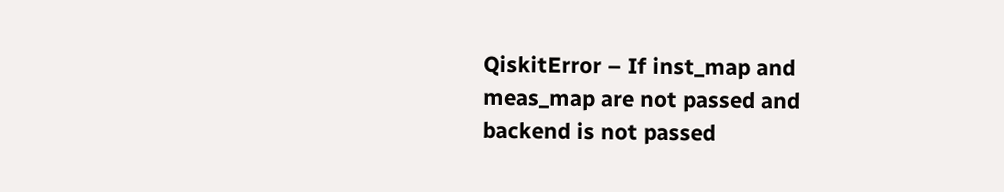QiskitError – If inst_map and meas_map are not passed and backend is not passed